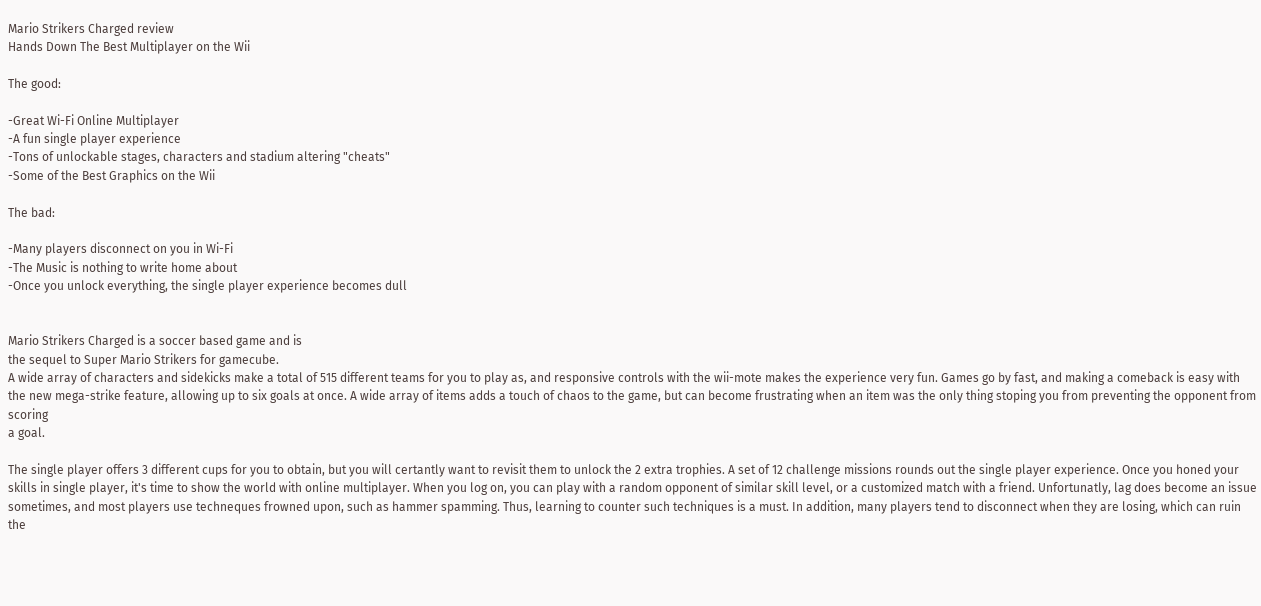Mario Strikers Charged review
Hands Down The Best Multiplayer on the Wii

The good:

-Great Wi-Fi Online Multiplayer
-A fun single player experience
-Tons of unlockable stages, characters and stadium altering "cheats"
-Some of the Best Graphics on the Wii

The bad:

-Many players disconnect on you in Wi-Fi
-The Music is nothing to write home about
-Once you unlock everything, the single player experience becomes dull


Mario Strikers Charged is a soccer based game and is
the sequel to Super Mario Strikers for gamecube.
A wide array of characters and sidekicks make a total of 515 different teams for you to play as, and responsive controls with the wii-mote makes the experience very fun. Games go by fast, and making a comeback is easy with the new mega-strike feature, allowing up to six goals at once. A wide array of items adds a touch of chaos to the game, but can become frustrating when an item was the only thing stoping you from preventing the opponent from scoring
a goal.

The single player offers 3 different cups for you to obtain, but you will certantly want to revisit them to unlock the 2 extra trophies. A set of 12 challenge missions rounds out the single player experience. Once you honed your skills in single player, it's time to show the world with online multiplayer. When you log on, you can play with a random opponent of similar skill level, or a customized match with a friend. Unfortunatly, lag does become an issue sometimes, and most players use techneques frowned upon, such as hammer spamming. Thus, learning to counter such techniques is a must. In addition, many players tend to disconnect when they are losing, which can ruin the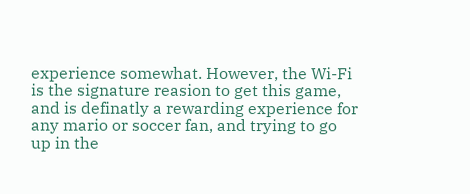experience somewhat. However, the Wi-Fi is the signature reasion to get this game, and is definatly a rewarding experience for any mario or soccer fan, and trying to go up in the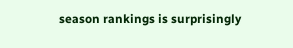season rankings is surprisingly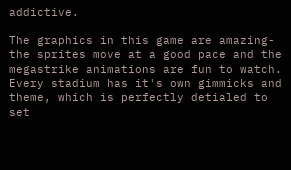addictive.

The graphics in this game are amazing- the sprites move at a good pace and the megastrike animations are fun to watch. Every stadium has it's own gimmicks and theme, which is perfectly detialed to set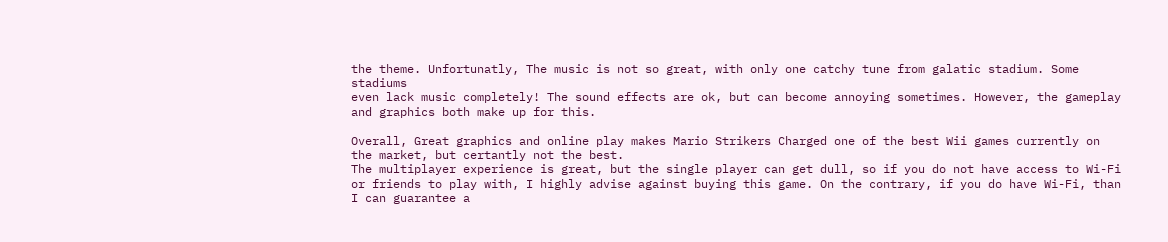the theme. Unfortunatly, The music is not so great, with only one catchy tune from galatic stadium. Some stadiums
even lack music completely! The sound effects are ok, but can become annoying sometimes. However, the gameplay and graphics both make up for this.

Overall, Great graphics and online play makes Mario Strikers Charged one of the best Wii games currently on the market, but certantly not the best.
The multiplayer experience is great, but the single player can get dull, so if you do not have access to Wi-Fi or friends to play with, I highly advise against buying this game. On the contrary, if you do have Wi-Fi, than I can guarantee a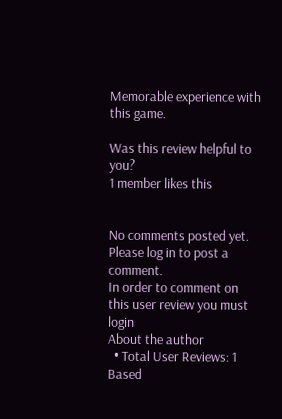Memorable experience with this game.

Was this review helpful to you?
1 member likes this


No comments posted yet. Please log in to post a comment.
In order to comment on this user review you must login
About the author
  • Total User Reviews: 1
Based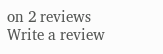on 2 reviews
Write a review